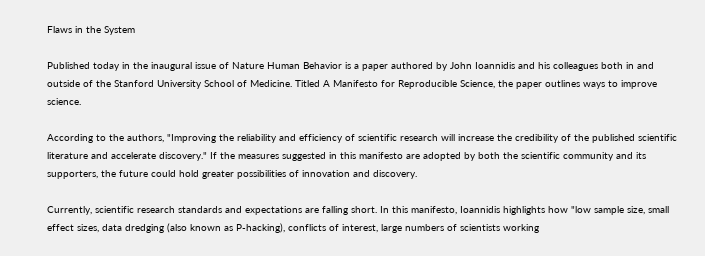Flaws in the System

Published today in the inaugural issue of Nature Human Behavior is a paper authored by John Ioannidis and his colleagues both in and outside of the Stanford University School of Medicine. Titled A Manifesto for Reproducible Science, the paper outlines ways to improve science.

According to the authors, "Improving the reliability and efficiency of scientific research will increase the credibility of the published scientific literature and accelerate discovery." If the measures suggested in this manifesto are adopted by both the scientific community and its supporters, the future could hold greater possibilities of innovation and discovery.

Currently, scientific research standards and expectations are falling short. In this manifesto, Ioannidis highlights how "low sample size, small effect sizes, data dredging (also known as P-hacking), conflicts of interest, large numbers of scientists working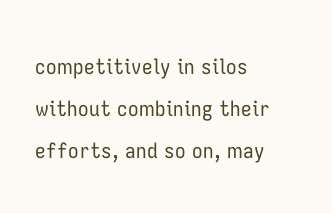competitively in silos without combining their efforts, and so on, may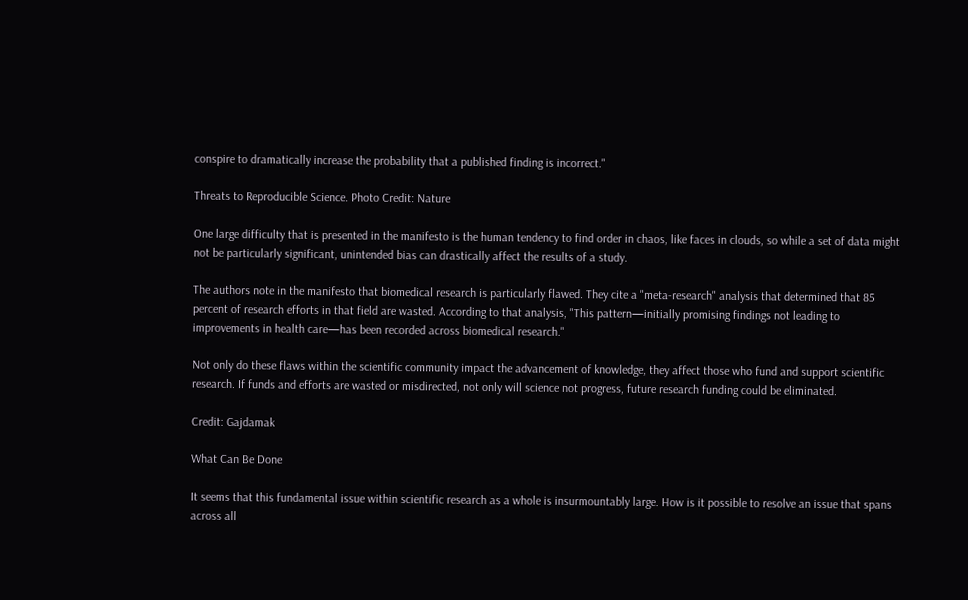conspire to dramatically increase the probability that a published finding is incorrect."

Threats to Reproducible Science. Photo Credit: Nature

One large difficulty that is presented in the manifesto is the human tendency to find order in chaos, like faces in clouds, so while a set of data might not be particularly significant, unintended bias can drastically affect the results of a study.

The authors note in the manifesto that biomedical research is particularly flawed. They cite a "meta-research" analysis that determined that 85 percent of research efforts in that field are wasted. According to that analysis, "This pattern—initially promising findings not leading to improvements in health care—has been recorded across biomedical research."

Not only do these flaws within the scientific community impact the advancement of knowledge, they affect those who fund and support scientific research. If funds and efforts are wasted or misdirected, not only will science not progress, future research funding could be eliminated.

Credit: Gajdamak

What Can Be Done

It seems that this fundamental issue within scientific research as a whole is insurmountably large. How is it possible to resolve an issue that spans across all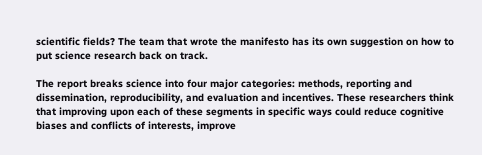scientific fields? The team that wrote the manifesto has its own suggestion on how to put science research back on track.

The report breaks science into four major categories: methods, reporting and dissemination, reproducibility, and evaluation and incentives. These researchers think that improving upon each of these segments in specific ways could reduce cognitive biases and conflicts of interests, improve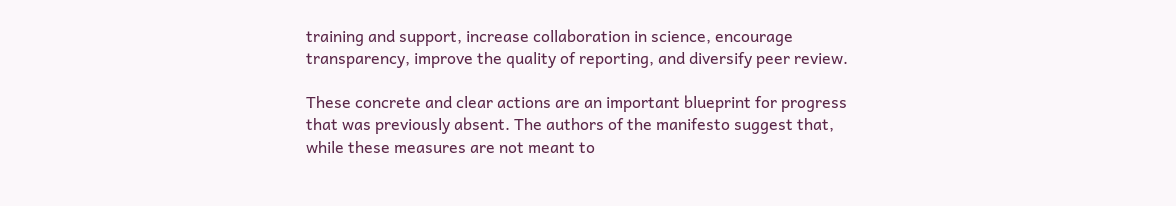training and support, increase collaboration in science, encourage transparency, improve the quality of reporting, and diversify peer review.

These concrete and clear actions are an important blueprint for progress that was previously absent. The authors of the manifesto suggest that, while these measures are not meant to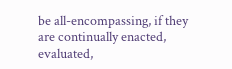be all-encompassing, if they are continually enacted, evaluated,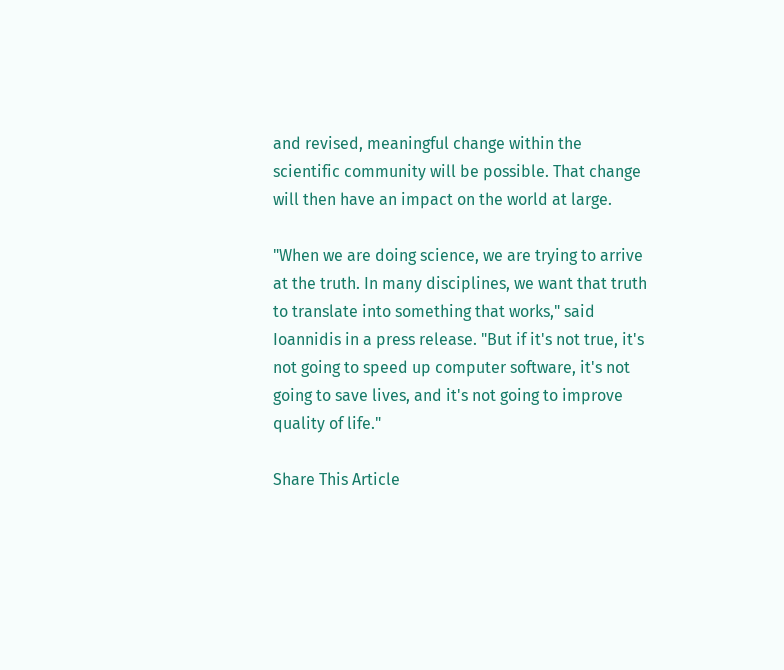and revised, meaningful change within the scientific community will be possible. That change will then have an impact on the world at large.

"When we are doing science, we are trying to arrive at the truth. In many disciplines, we want that truth to translate into something that works," said Ioannidis in a press release. "But if it's not true, it's not going to speed up computer software, it's not going to save lives, and it's not going to improve quality of life."

Share This Article